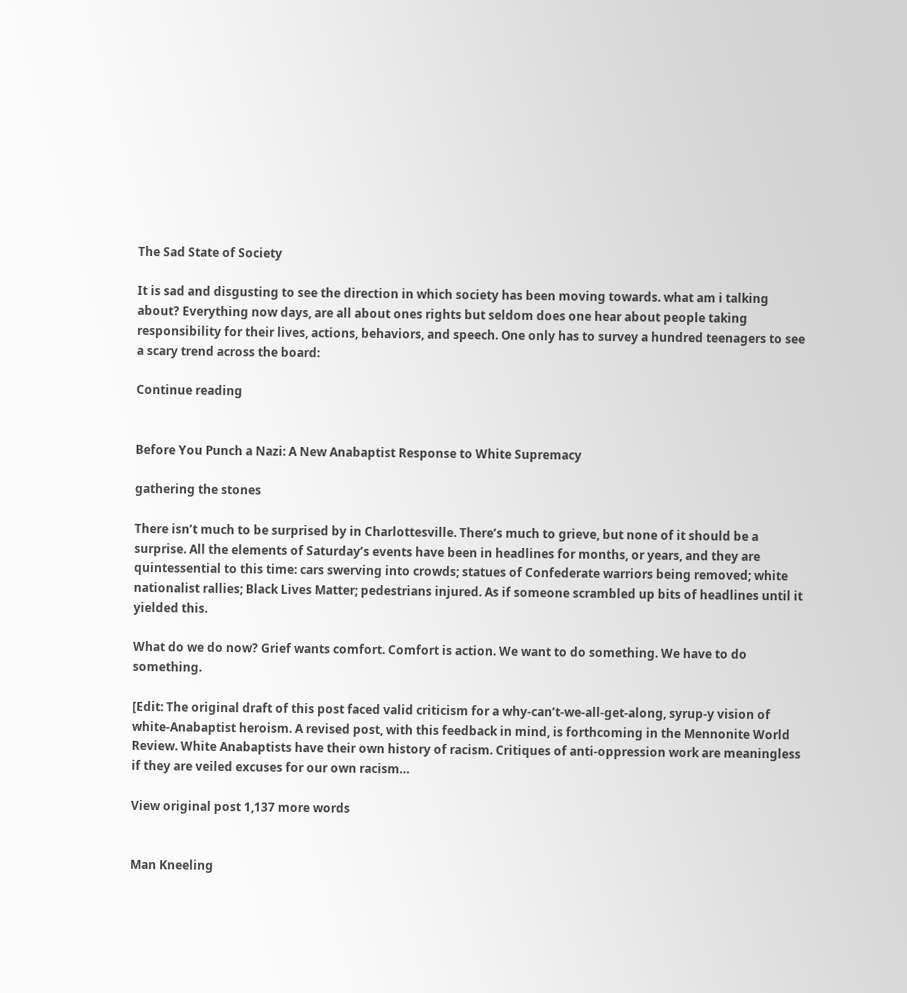The Sad State of Society

It is sad and disgusting to see the direction in which society has been moving towards. what am i talking about? Everything now days, are all about ones rights but seldom does one hear about people taking responsibility for their lives, actions, behaviors, and speech. One only has to survey a hundred teenagers to see a scary trend across the board:

Continue reading


Before You Punch a Nazi: A New Anabaptist Response to White Supremacy

gathering the stones

There isn’t much to be surprised by in Charlottesville. There’s much to grieve, but none of it should be a surprise. All the elements of Saturday’s events have been in headlines for months, or years, and they are quintessential to this time: cars swerving into crowds; statues of Confederate warriors being removed; white nationalist rallies; Black Lives Matter; pedestrians injured. As if someone scrambled up bits of headlines until it yielded this.

What do we do now? Grief wants comfort. Comfort is action. We want to do something. We have to do something.

[Edit: The original draft of this post faced valid criticism for a why-can’t-we-all-get-along, syrup-y vision of white-Anabaptist heroism. A revised post, with this feedback in mind, is forthcoming in the Mennonite World Review. White Anabaptists have their own history of racism. Critiques of anti-oppression work are meaningless if they are veiled excuses for our own racism…

View original post 1,137 more words


Man Kneeling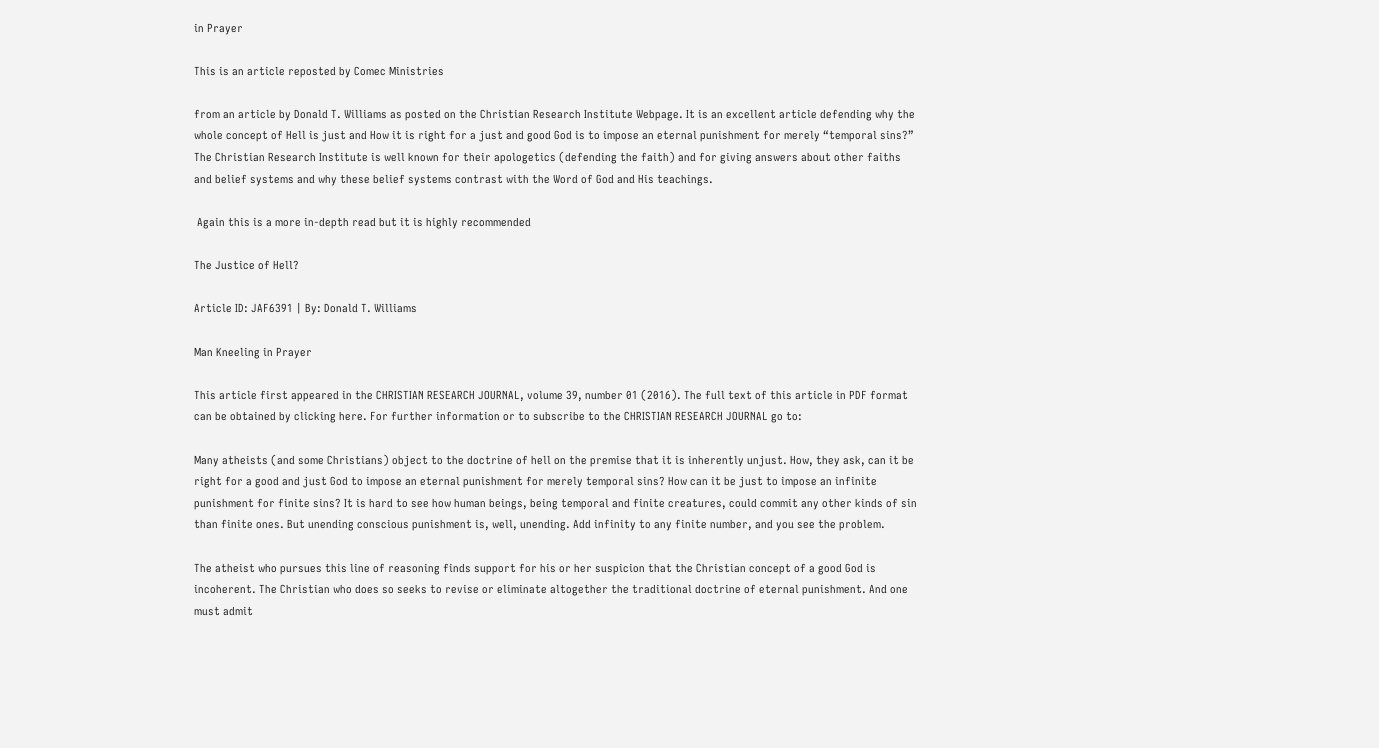in Prayer

This is an article reposted by Comec Ministries

from an article by Donald T. Williams as posted on the Christian Research Institute Webpage. It is an excellent article defending why the whole concept of Hell is just and How it is right for a just and good God is to impose an eternal punishment for merely “temporal sins?” The Christian Research Institute is well known for their apologetics (defending the faith) and for giving answers about other faiths and belief systems and why these belief systems contrast with the Word of God and His teachings.

 Again this is a more in-depth read but it is highly recommended

The Justice of Hell?

Article ID: JAF6391 | By: Donald T. Williams

Man Kneeling in Prayer

This article first appeared in the CHRISTIAN RESEARCH JOURNAL, volume 39, number 01 (2016). The full text of this article in PDF format can be obtained by clicking here. For further information or to subscribe to the CHRISTIAN RESEARCH JOURNAL go to:

Many atheists (and some Christians) object to the doctrine of hell on the premise that it is inherently unjust. How, they ask, can it be right for a good and just God to impose an eternal punishment for merely temporal sins? How can it be just to impose an infinite punishment for finite sins? It is hard to see how human beings, being temporal and finite creatures, could commit any other kinds of sin than finite ones. But unending conscious punishment is, well, unending. Add infinity to any finite number, and you see the problem.

The atheist who pursues this line of reasoning finds support for his or her suspicion that the Christian concept of a good God is incoherent. The Christian who does so seeks to revise or eliminate altogether the traditional doctrine of eternal punishment. And one must admit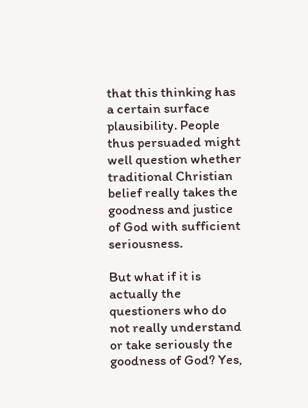that this thinking has a certain surface plausibility. People thus persuaded might well question whether traditional Christian belief really takes the goodness and justice of God with sufficient seriousness.

But what if it is actually the questioners who do not really understand or take seriously the goodness of God? Yes,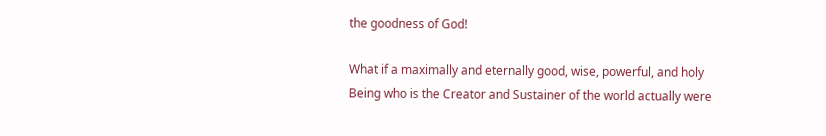the goodness of God!

What if a maximally and eternally good, wise, powerful, and holy Being who is the Creator and Sustainer of the world actually were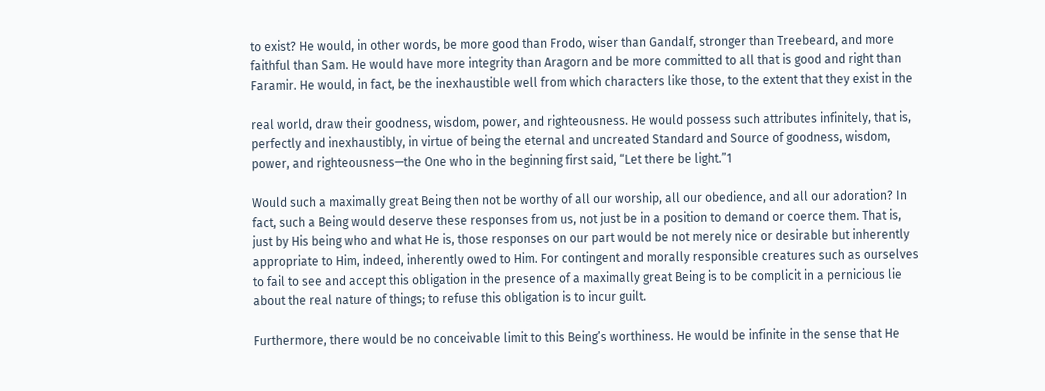to exist? He would, in other words, be more good than Frodo, wiser than Gandalf, stronger than Treebeard, and more faithful than Sam. He would have more integrity than Aragorn and be more committed to all that is good and right than Faramir. He would, in fact, be the inexhaustible well from which characters like those, to the extent that they exist in the

real world, draw their goodness, wisdom, power, and righteousness. He would possess such attributes infinitely, that is, perfectly and inexhaustibly, in virtue of being the eternal and uncreated Standard and Source of goodness, wisdom, power, and righteousness—the One who in the beginning first said, “Let there be light.”1

Would such a maximally great Being then not be worthy of all our worship, all our obedience, and all our adoration? In fact, such a Being would deserve these responses from us, not just be in a position to demand or coerce them. That is, just by His being who and what He is, those responses on our part would be not merely nice or desirable but inherently appropriate to Him, indeed, inherently owed to Him. For contingent and morally responsible creatures such as ourselves to fail to see and accept this obligation in the presence of a maximally great Being is to be complicit in a pernicious lie about the real nature of things; to refuse this obligation is to incur guilt.

Furthermore, there would be no conceivable limit to this Being’s worthiness. He would be infinite in the sense that He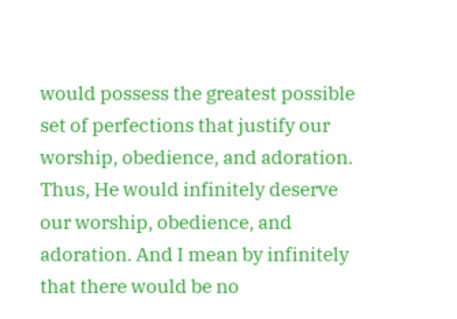would possess the greatest possible set of perfections that justify our worship, obedience, and adoration. Thus, He would infinitely deserve our worship, obedience, and adoration. And I mean by infinitely that there would be no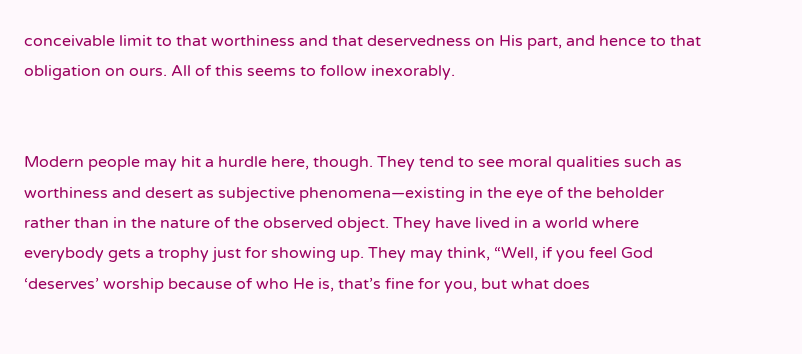conceivable limit to that worthiness and that deservedness on His part, and hence to that obligation on ours. All of this seems to follow inexorably.


Modern people may hit a hurdle here, though. They tend to see moral qualities such as worthiness and desert as subjective phenomena—existing in the eye of the beholder rather than in the nature of the observed object. They have lived in a world where everybody gets a trophy just for showing up. They may think, “Well, if you feel God ‘deserves’ worship because of who He is, that’s fine for you, but what does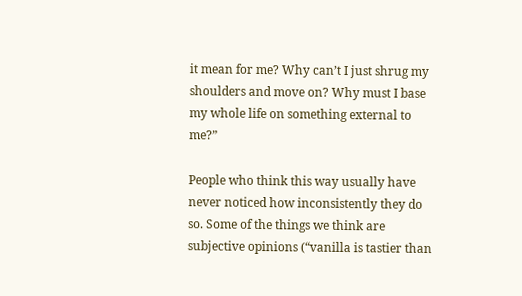it mean for me? Why can’t I just shrug my shoulders and move on? Why must I base my whole life on something external to me?”

People who think this way usually have never noticed how inconsistently they do so. Some of the things we think are subjective opinions (“vanilla is tastier than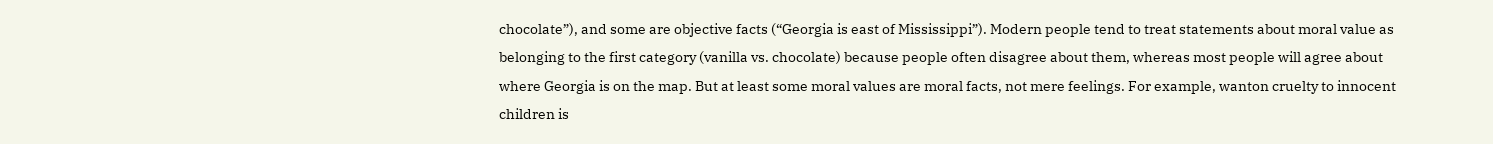chocolate”), and some are objective facts (“Georgia is east of Mississippi”). Modern people tend to treat statements about moral value as belonging to the first category (vanilla vs. chocolate) because people often disagree about them, whereas most people will agree about where Georgia is on the map. But at least some moral values are moral facts, not mere feelings. For example, wanton cruelty to innocent children is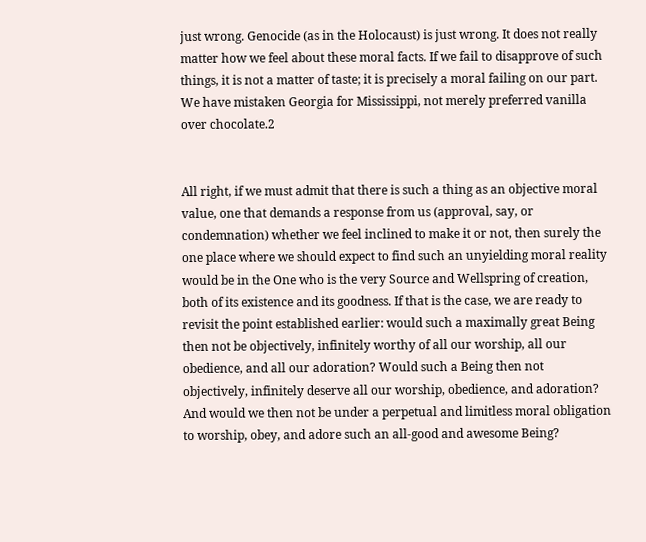just wrong. Genocide (as in the Holocaust) is just wrong. It does not really matter how we feel about these moral facts. If we fail to disapprove of such things, it is not a matter of taste; it is precisely a moral failing on our part. We have mistaken Georgia for Mississippi, not merely preferred vanilla over chocolate.2


All right, if we must admit that there is such a thing as an objective moral value, one that demands a response from us (approval, say, or condemnation) whether we feel inclined to make it or not, then surely the one place where we should expect to find such an unyielding moral reality would be in the One who is the very Source and Wellspring of creation, both of its existence and its goodness. If that is the case, we are ready to revisit the point established earlier: would such a maximally great Being then not be objectively, infinitely worthy of all our worship, all our obedience, and all our adoration? Would such a Being then not objectively, infinitely deserve all our worship, obedience, and adoration? And would we then not be under a perpetual and limitless moral obligation to worship, obey, and adore such an all-good and awesome Being?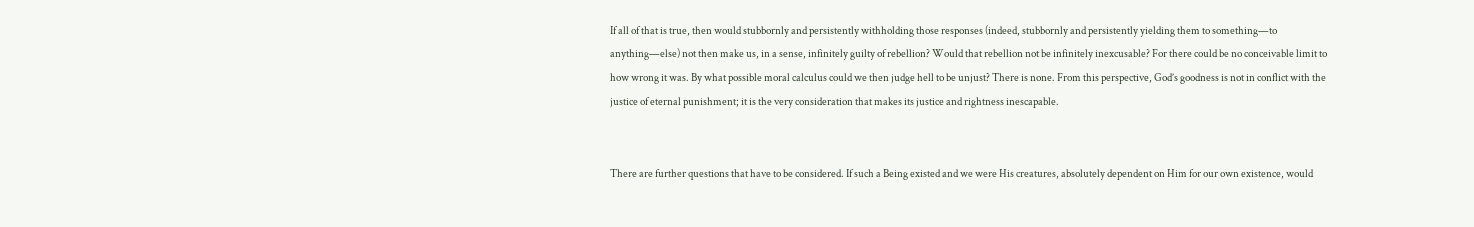If all of that is true, then would stubbornly and persistently withholding those responses (indeed, stubbornly and persistently yielding them to something—to anything—else) not then make us, in a sense, infinitely guilty of rebellion? Would that rebellion not be infinitely inexcusable? For there could be no conceivable limit to how wrong it was. By what possible moral calculus could we then judge hell to be unjust? There is none. From this perspective, God’s goodness is not in conflict with the justice of eternal punishment; it is the very consideration that makes its justice and rightness inescapable.


There are further questions that have to be considered. If such a Being existed and we were His creatures, absolutely dependent on Him for our own existence, would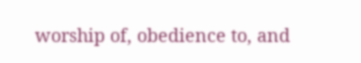worship of, obedience to, and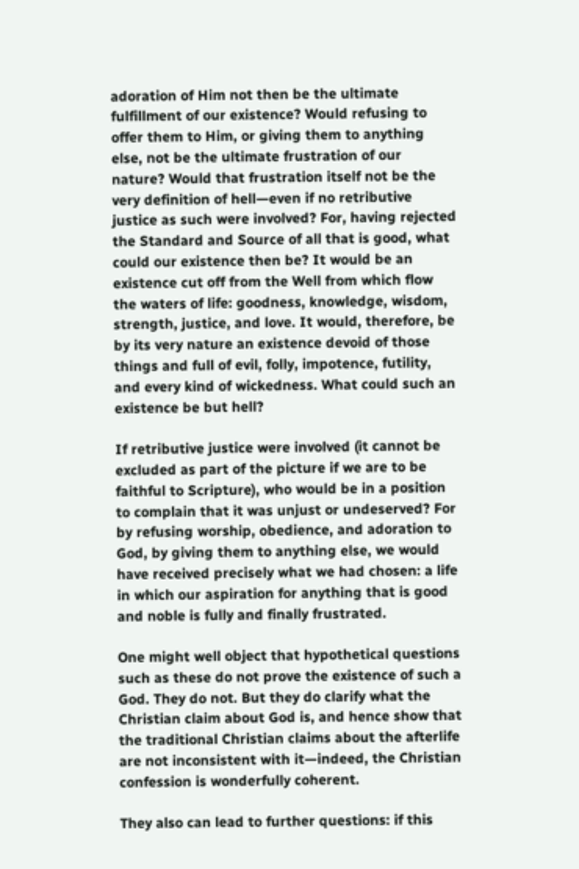adoration of Him not then be the ultimate fulfillment of our existence? Would refusing to offer them to Him, or giving them to anything else, not be the ultimate frustration of our nature? Would that frustration itself not be the very definition of hell—even if no retributive justice as such were involved? For, having rejected the Standard and Source of all that is good, what could our existence then be? It would be an existence cut off from the Well from which flow the waters of life: goodness, knowledge, wisdom, strength, justice, and love. It would, therefore, be by its very nature an existence devoid of those things and full of evil, folly, impotence, futility, and every kind of wickedness. What could such an existence be but hell?

If retributive justice were involved (it cannot be excluded as part of the picture if we are to be faithful to Scripture), who would be in a position to complain that it was unjust or undeserved? For by refusing worship, obedience, and adoration to God, by giving them to anything else, we would have received precisely what we had chosen: a life in which our aspiration for anything that is good and noble is fully and finally frustrated.

One might well object that hypothetical questions such as these do not prove the existence of such a God. They do not. But they do clarify what the Christian claim about God is, and hence show that the traditional Christian claims about the afterlife are not inconsistent with it—indeed, the Christian confession is wonderfully coherent.

They also can lead to further questions: if this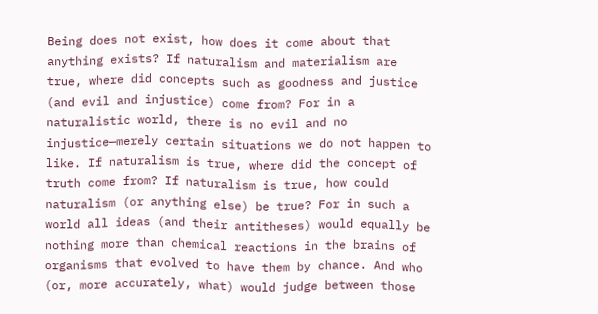Being does not exist, how does it come about that anything exists? If naturalism and materialism are true, where did concepts such as goodness and justice (and evil and injustice) come from? For in a naturalistic world, there is no evil and no injustice—merely certain situations we do not happen to like. If naturalism is true, where did the concept of truth come from? If naturalism is true, how could naturalism (or anything else) be true? For in such a world all ideas (and their antitheses) would equally be nothing more than chemical reactions in the brains of organisms that evolved to have them by chance. And who (or, more accurately, what) would judge between those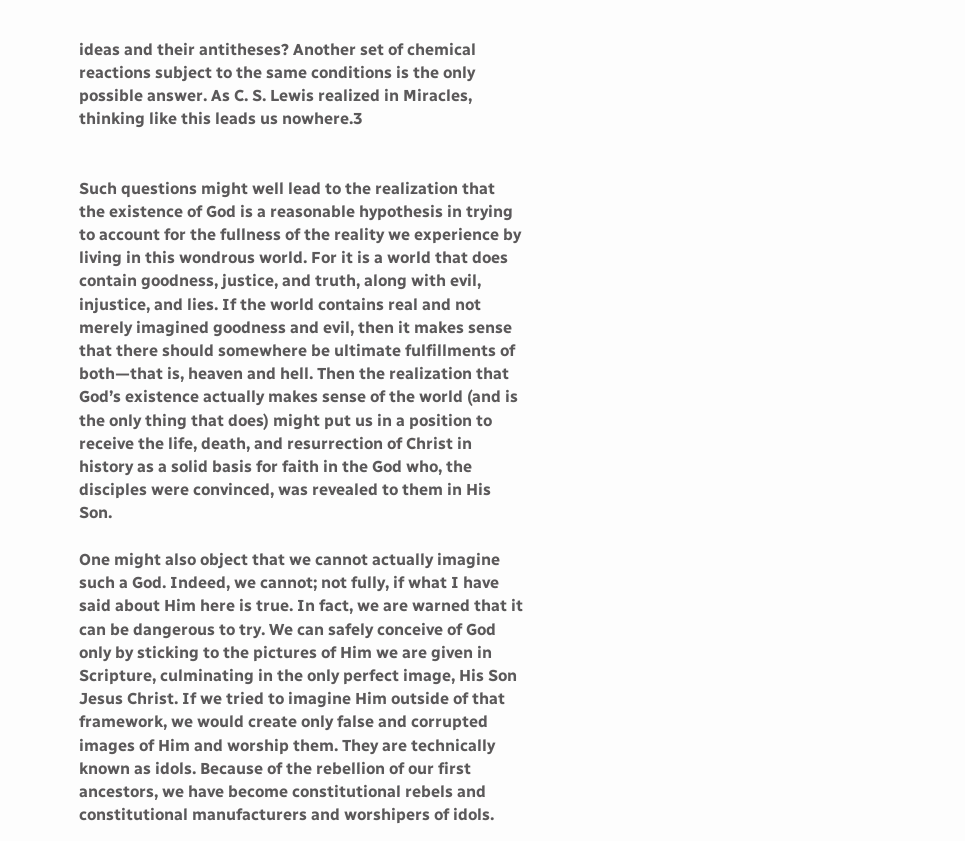ideas and their antitheses? Another set of chemical reactions subject to the same conditions is the only possible answer. As C. S. Lewis realized in Miracles, thinking like this leads us nowhere.3


Such questions might well lead to the realization that the existence of God is a reasonable hypothesis in trying to account for the fullness of the reality we experience by living in this wondrous world. For it is a world that does contain goodness, justice, and truth, along with evil, injustice, and lies. If the world contains real and not merely imagined goodness and evil, then it makes sense that there should somewhere be ultimate fulfillments of both—that is, heaven and hell. Then the realization that God’s existence actually makes sense of the world (and is the only thing that does) might put us in a position to receive the life, death, and resurrection of Christ in history as a solid basis for faith in the God who, the disciples were convinced, was revealed to them in His Son.

One might also object that we cannot actually imagine such a God. Indeed, we cannot; not fully, if what I have said about Him here is true. In fact, we are warned that it can be dangerous to try. We can safely conceive of God only by sticking to the pictures of Him we are given in Scripture, culminating in the only perfect image, His Son Jesus Christ. If we tried to imagine Him outside of that framework, we would create only false and corrupted images of Him and worship them. They are technically known as idols. Because of the rebellion of our first ancestors, we have become constitutional rebels and constitutional manufacturers and worshipers of idols.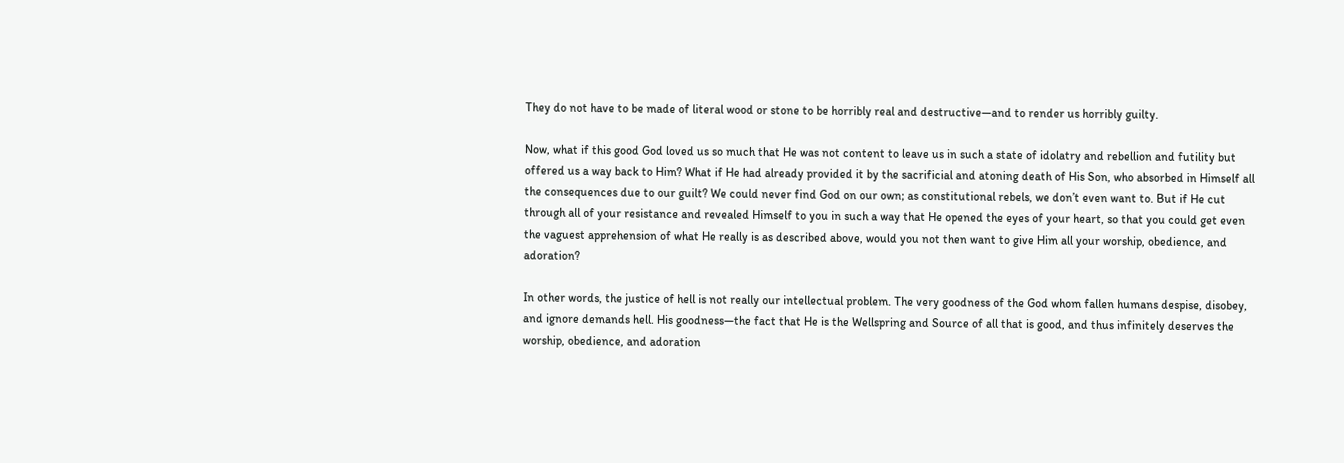They do not have to be made of literal wood or stone to be horribly real and destructive—and to render us horribly guilty.

Now, what if this good God loved us so much that He was not content to leave us in such a state of idolatry and rebellion and futility but offered us a way back to Him? What if He had already provided it by the sacrificial and atoning death of His Son, who absorbed in Himself all the consequences due to our guilt? We could never find God on our own; as constitutional rebels, we don’t even want to. But if He cut through all of your resistance and revealed Himself to you in such a way that He opened the eyes of your heart, so that you could get even the vaguest apprehension of what He really is as described above, would you not then want to give Him all your worship, obedience, and adoration?

In other words, the justice of hell is not really our intellectual problem. The very goodness of the God whom fallen humans despise, disobey, and ignore demands hell. His goodness—the fact that He is the Wellspring and Source of all that is good, and thus infinitely deserves the worship, obedience, and adoration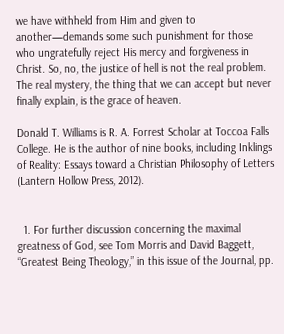we have withheld from Him and given to another—demands some such punishment for those who ungratefully reject His mercy and forgiveness in Christ. So, no, the justice of hell is not the real problem. The real mystery, the thing that we can accept but never finally explain, is the grace of heaven.

Donald T. Williams is R. A. Forrest Scholar at Toccoa Falls College. He is the author of nine books, including Inklings of Reality: Essays toward a Christian Philosophy of Letters (Lantern Hollow Press, 2012).


  1. For further discussion concerning the maximal greatness of God, see Tom Morris and David Baggett, “Greatest Being Theology,” in this issue of the Journal, pp.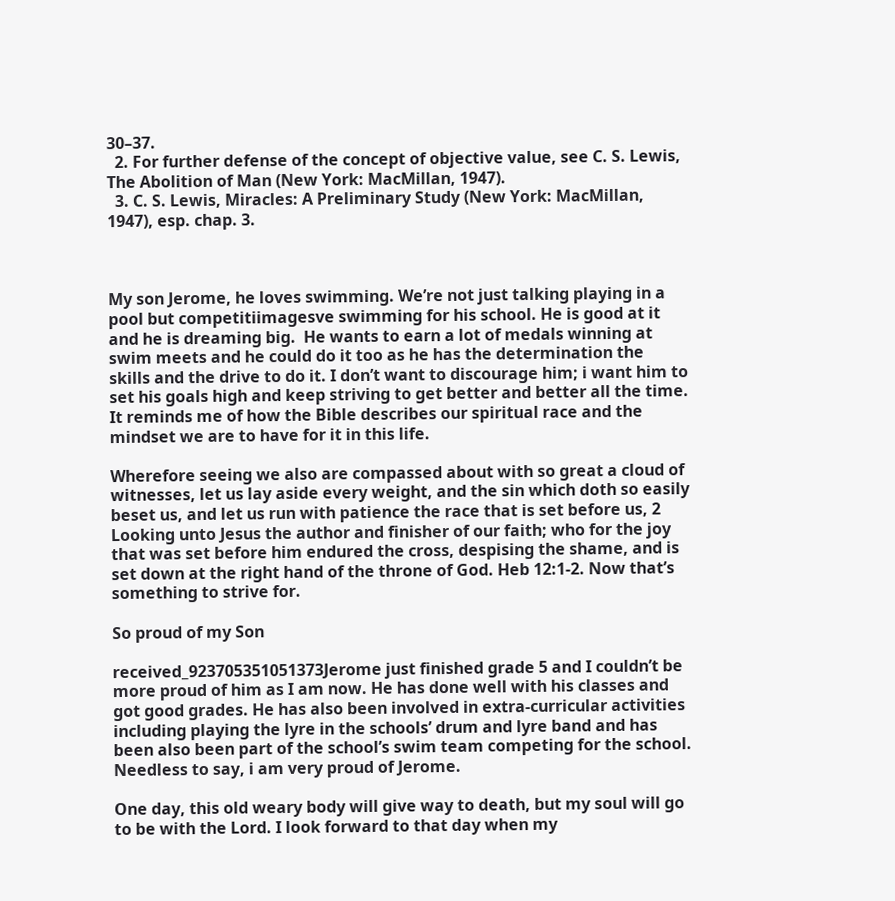30–37.
  2. For further defense of the concept of objective value, see C. S. Lewis, The Abolition of Man (New York: MacMillan, 1947).
  3. C. S. Lewis, Miracles: A Preliminary Study (New York: MacMillan, 1947), esp. chap. 3.



My son Jerome, he loves swimming. We’re not just talking playing in a pool but competitiimagesve swimming for his school. He is good at it and he is dreaming big.  He wants to earn a lot of medals winning at swim meets and he could do it too as he has the determination the skills and the drive to do it. I don’t want to discourage him; i want him to set his goals high and keep striving to get better and better all the time. It reminds me of how the Bible describes our spiritual race and the mindset we are to have for it in this life.

Wherefore seeing we also are compassed about with so great a cloud of witnesses, let us lay aside every weight, and the sin which doth so easily beset us, and let us run with patience the race that is set before us, 2  Looking unto Jesus the author and finisher of our faith; who for the joy that was set before him endured the cross, despising the shame, and is set down at the right hand of the throne of God. Heb 12:1-2. Now that’s something to strive for.

So proud of my Son

received_923705351051373Jerome just finished grade 5 and I couldn’t be more proud of him as I am now. He has done well with his classes and got good grades. He has also been involved in extra-curricular activities including playing the lyre in the schools’ drum and lyre band and has been also been part of the school’s swim team competing for the school. Needless to say, i am very proud of Jerome.

One day, this old weary body will give way to death, but my soul will go to be with the Lord. I look forward to that day when my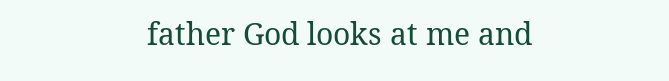father God looks at me and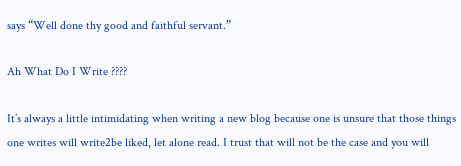says “Well done thy good and faithful servant.”

Ah What Do I Write ????

It’s always a little intimidating when writing a new blog because one is unsure that those things one writes will write2be liked, let alone read. I trust that will not be the case and you will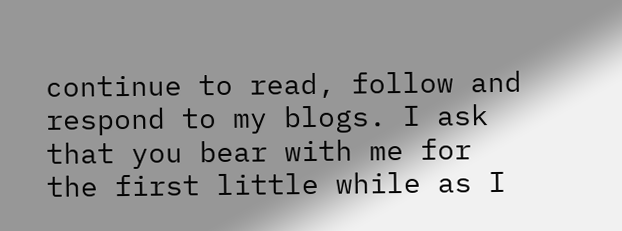continue to read, follow and respond to my blogs. I ask that you bear with me for the first little while as I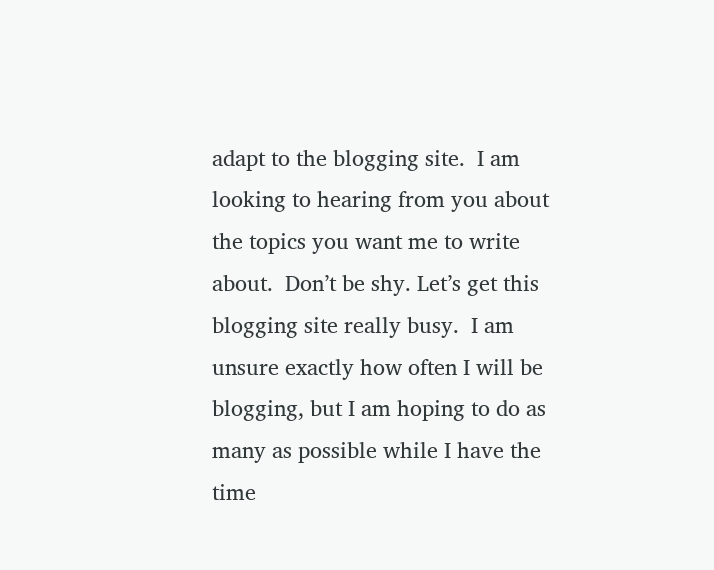adapt to the blogging site.  I am looking to hearing from you about the topics you want me to write about.  Don’t be shy. Let’s get this blogging site really busy.  I am unsure exactly how often I will be blogging, but I am hoping to do as many as possible while I have the time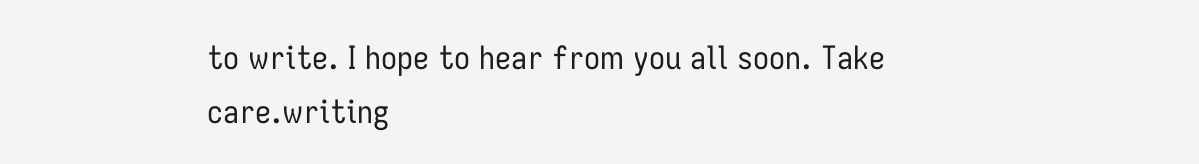to write. I hope to hear from you all soon. Take care.writing